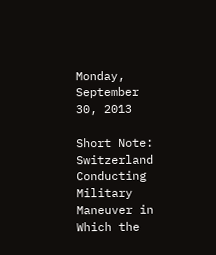Monday, September 30, 2013

Short Note: Switzerland Conducting Military Maneuver in Which the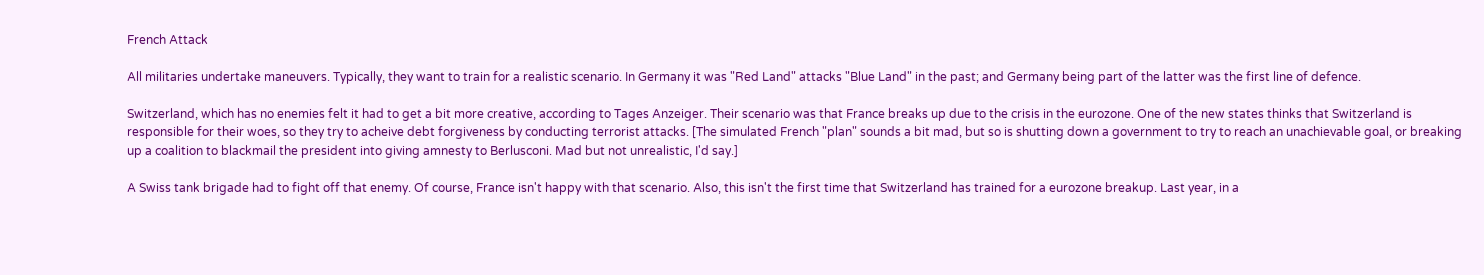French Attack

All militaries undertake maneuvers. Typically, they want to train for a realistic scenario. In Germany it was "Red Land" attacks "Blue Land" in the past; and Germany being part of the latter was the first line of defence.

Switzerland, which has no enemies felt it had to get a bit more creative, according to Tages Anzeiger. Their scenario was that France breaks up due to the crisis in the eurozone. One of the new states thinks that Switzerland is responsible for their woes, so they try to acheive debt forgiveness by conducting terrorist attacks. [The simulated French "plan" sounds a bit mad, but so is shutting down a government to try to reach an unachievable goal, or breaking up a coalition to blackmail the president into giving amnesty to Berlusconi. Mad but not unrealistic, I'd say.]

A Swiss tank brigade had to fight off that enemy. Of course, France isn't happy with that scenario. Also, this isn't the first time that Switzerland has trained for a eurozone breakup. Last year, in a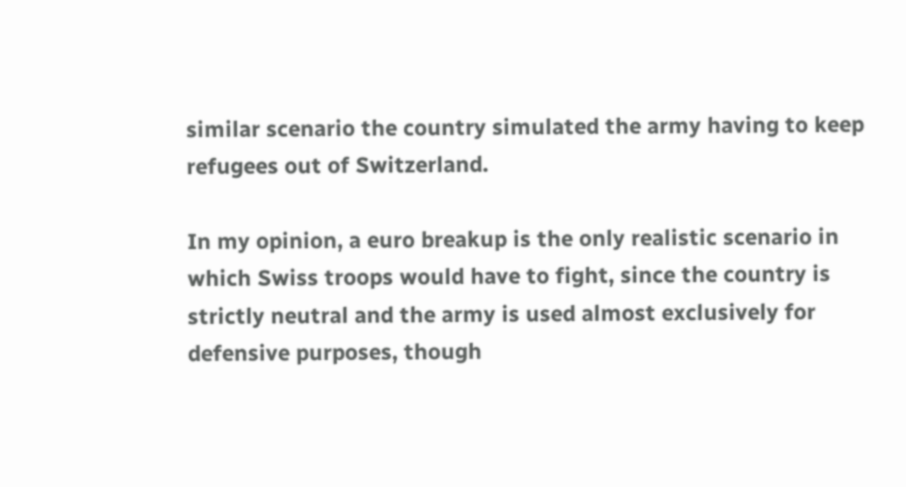similar scenario the country simulated the army having to keep refugees out of Switzerland.

In my opinion, a euro breakup is the only realistic scenario in which Swiss troops would have to fight, since the country is strictly neutral and the army is used almost exclusively for defensive purposes, though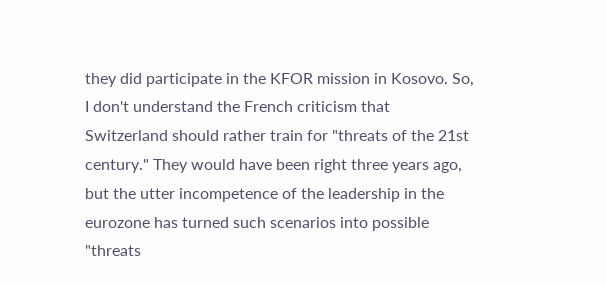they did participate in the KFOR mission in Kosovo. So, I don't understand the French criticism that Switzerland should rather train for "threats of the 21st century." They would have been right three years ago, but the utter incompetence of the leadership in the eurozone has turned such scenarios into possible "threats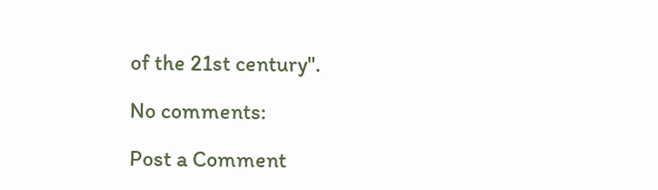of the 21st century".

No comments:

Post a Comment